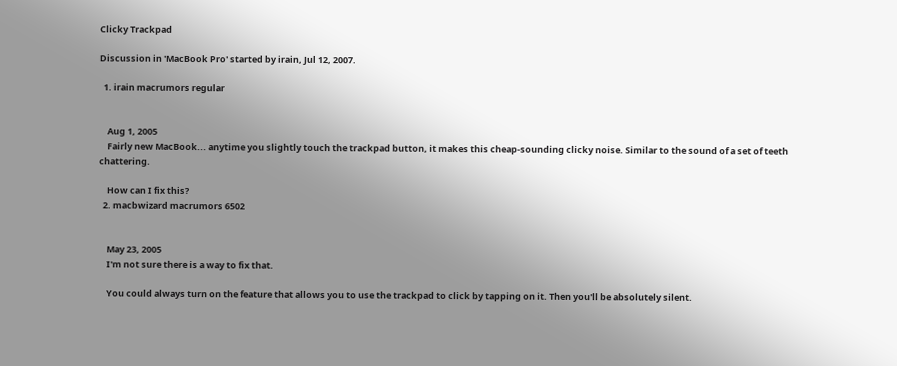Clicky Trackpad

Discussion in 'MacBook Pro' started by irain, Jul 12, 2007.

  1. irain macrumors regular


    Aug 1, 2005
    Fairly new MacBook... anytime you slightly touch the trackpad button, it makes this cheap-sounding clicky noise. Similar to the sound of a set of teeth chattering.

    How can I fix this?
  2. macbwizard macrumors 6502


    May 23, 2005
    I'm not sure there is a way to fix that.

    You could always turn on the feature that allows you to use the trackpad to click by tapping on it. Then you'll be absolutely silent.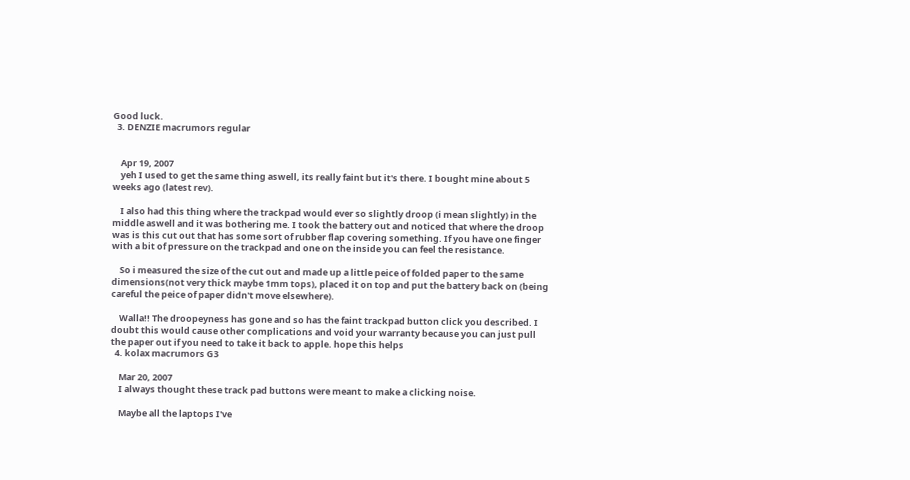Good luck.
  3. DENZIE macrumors regular


    Apr 19, 2007
    yeh I used to get the same thing aswell, its really faint but it's there. I bought mine about 5 weeks ago (latest rev).

    I also had this thing where the trackpad would ever so slightly droop (i mean slightly) in the middle aswell and it was bothering me. I took the battery out and noticed that where the droop was is this cut out that has some sort of rubber flap covering something. If you have one finger with a bit of pressure on the trackpad and one on the inside you can feel the resistance.

    So i measured the size of the cut out and made up a little peice of folded paper to the same dimensions(not very thick maybe 1mm tops), placed it on top and put the battery back on (being careful the peice of paper didn't move elsewhere).

    Walla!! The droopeyness has gone and so has the faint trackpad button click you described. I doubt this would cause other complications and void your warranty because you can just pull the paper out if you need to take it back to apple. hope this helps
  4. kolax macrumors G3

    Mar 20, 2007
    I always thought these track pad buttons were meant to make a clicking noise.

    Maybe all the laptops I've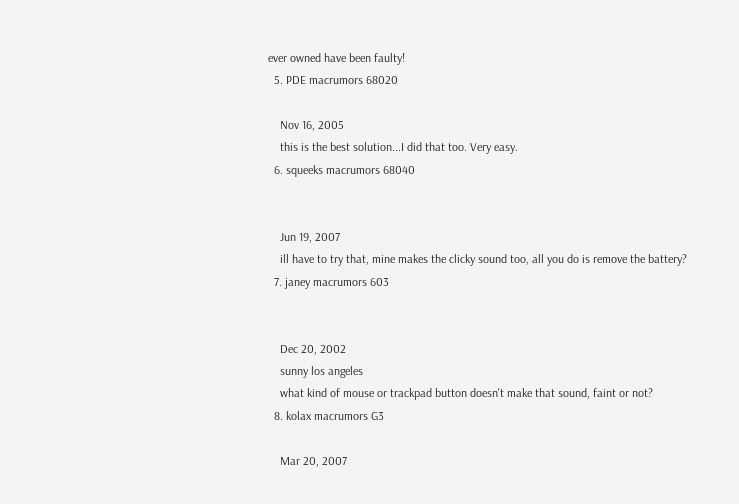ever owned have been faulty!
  5. PDE macrumors 68020

    Nov 16, 2005
    this is the best solution...I did that too. Very easy.
  6. squeeks macrumors 68040


    Jun 19, 2007
    ill have to try that, mine makes the clicky sound too, all you do is remove the battery?
  7. janey macrumors 603


    Dec 20, 2002
    sunny los angeles
    what kind of mouse or trackpad button doesn't make that sound, faint or not?
  8. kolax macrumors G3

    Mar 20, 2007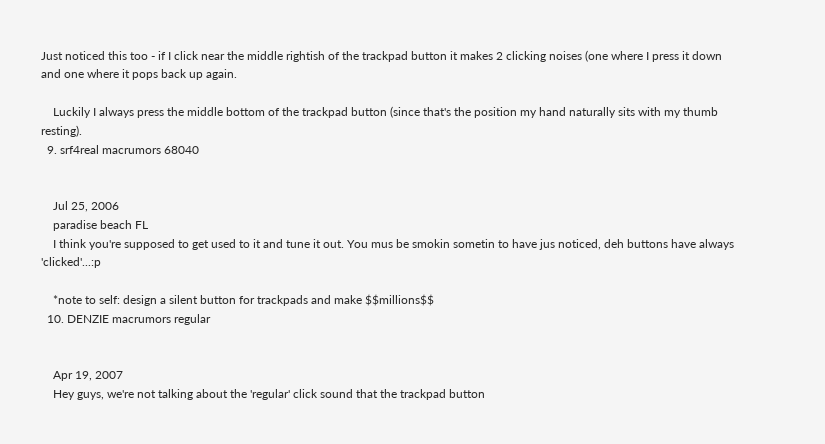Just noticed this too - if I click near the middle rightish of the trackpad button it makes 2 clicking noises (one where I press it down and one where it pops back up again.

    Luckily I always press the middle bottom of the trackpad button (since that's the position my hand naturally sits with my thumb resting).
  9. srf4real macrumors 68040


    Jul 25, 2006
    paradise beach FL
    I think you're supposed to get used to it and tune it out. You mus be smokin sometin to have jus noticed, deh buttons have always 'clicked'...:p

    *note to self: design a silent button for trackpads and make $$millions$$
  10. DENZIE macrumors regular


    Apr 19, 2007
    Hey guys, we're not talking about the 'regular' click sound that the trackpad button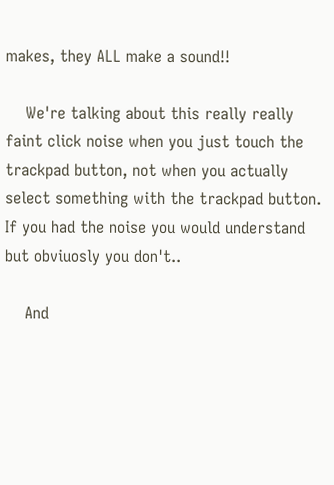makes, they ALL make a sound!!

    We're talking about this really really faint click noise when you just touch the trackpad button, not when you actually select something with the trackpad button. If you had the noise you would understand but obviuosly you don't..

    And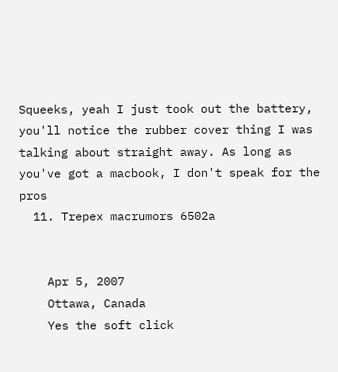Squeeks, yeah I just took out the battery, you'll notice the rubber cover thing I was talking about straight away. As long as you've got a macbook, I don't speak for the pros
  11. Trepex macrumors 6502a


    Apr 5, 2007
    Ottawa, Canada
    Yes the soft click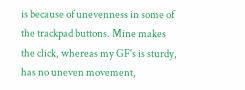is because of unevenness in some of the trackpad buttons. Mine makes the click, whereas my GF's is sturdy, has no uneven movement,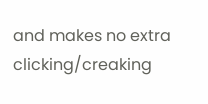and makes no extra clicking/creaking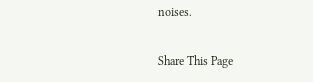noises.

Share This Page